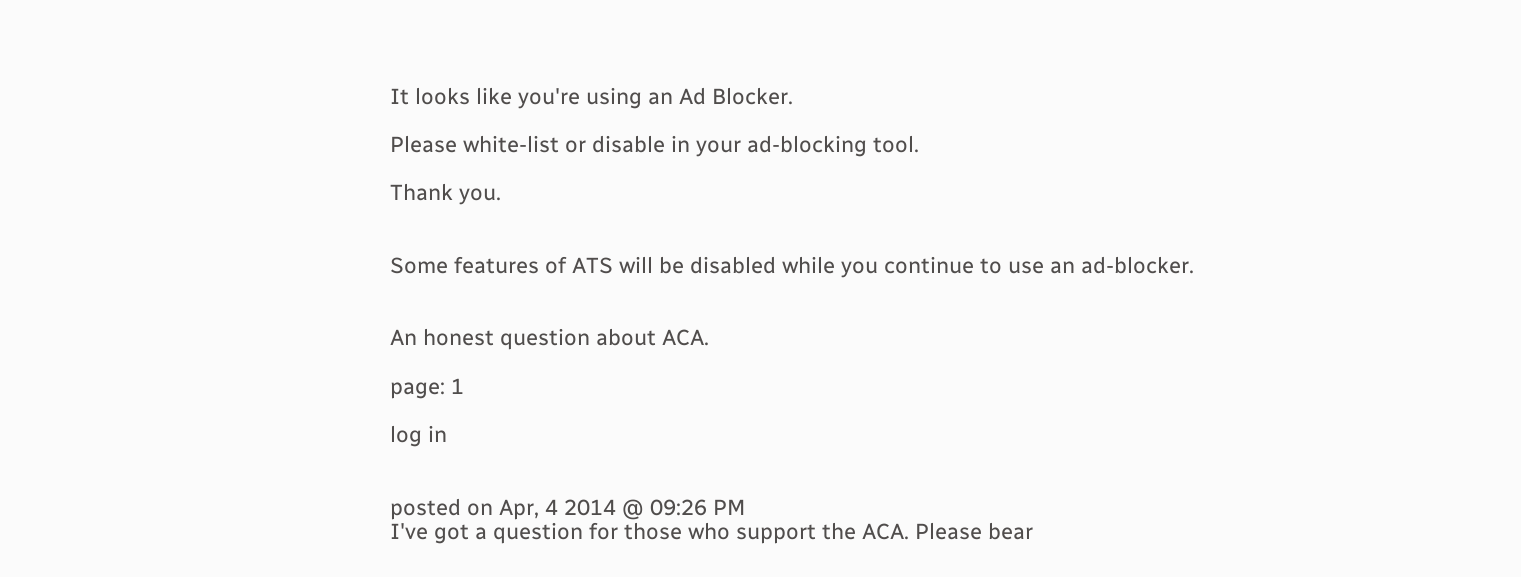It looks like you're using an Ad Blocker.

Please white-list or disable in your ad-blocking tool.

Thank you.


Some features of ATS will be disabled while you continue to use an ad-blocker.


An honest question about ACA.

page: 1

log in


posted on Apr, 4 2014 @ 09:26 PM
I've got a question for those who support the ACA. Please bear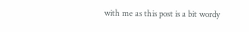with me as this post is a bit wordy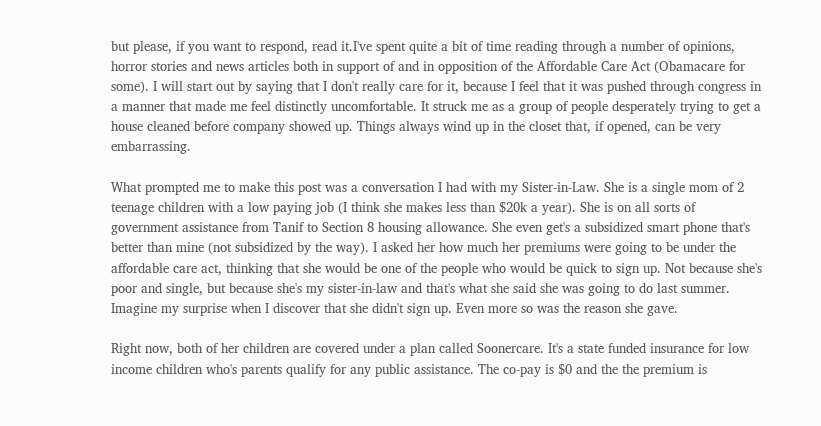but please, if you want to respond, read it.I've spent quite a bit of time reading through a number of opinions, horror stories and news articles both in support of and in opposition of the Affordable Care Act (Obamacare for some). I will start out by saying that I don't really care for it, because I feel that it was pushed through congress in a manner that made me feel distinctly uncomfortable. It struck me as a group of people desperately trying to get a house cleaned before company showed up. Things always wind up in the closet that, if opened, can be very embarrassing.

What prompted me to make this post was a conversation I had with my Sister-in-Law. She is a single mom of 2 teenage children with a low paying job (I think she makes less than $20k a year). She is on all sorts of government assistance from Tanif to Section 8 housing allowance. She even get's a subsidized smart phone that's better than mine (not subsidized by the way). I asked her how much her premiums were going to be under the affordable care act, thinking that she would be one of the people who would be quick to sign up. Not because she's poor and single, but because she's my sister-in-law and that's what she said she was going to do last summer. Imagine my surprise when I discover that she didn't sign up. Even more so was the reason she gave.

Right now, both of her children are covered under a plan called Soonercare. It's a state funded insurance for low income children who's parents qualify for any public assistance. The co-pay is $0 and the the premium is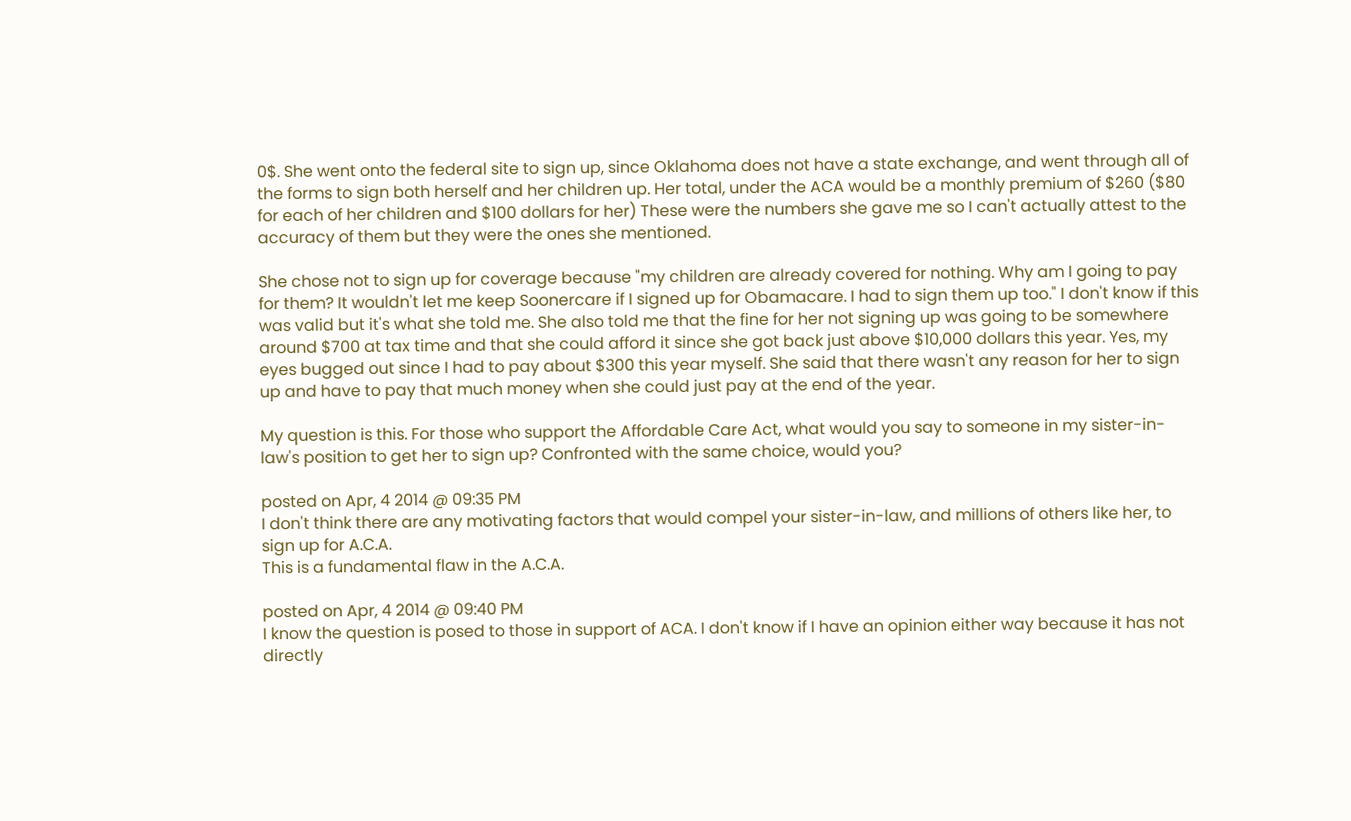0$. She went onto the federal site to sign up, since Oklahoma does not have a state exchange, and went through all of the forms to sign both herself and her children up. Her total, under the ACA would be a monthly premium of $260 ($80 for each of her children and $100 dollars for her) These were the numbers she gave me so I can't actually attest to the accuracy of them but they were the ones she mentioned.

She chose not to sign up for coverage because "my children are already covered for nothing. Why am I going to pay for them? It wouldn't let me keep Soonercare if I signed up for Obamacare. I had to sign them up too." I don't know if this was valid but it's what she told me. She also told me that the fine for her not signing up was going to be somewhere around $700 at tax time and that she could afford it since she got back just above $10,000 dollars this year. Yes, my eyes bugged out since I had to pay about $300 this year myself. She said that there wasn't any reason for her to sign up and have to pay that much money when she could just pay at the end of the year.

My question is this. For those who support the Affordable Care Act, what would you say to someone in my sister-in-law's position to get her to sign up? Confronted with the same choice, would you?

posted on Apr, 4 2014 @ 09:35 PM
I don't think there are any motivating factors that would compel your sister-in-law, and millions of others like her, to sign up for A.C.A.
This is a fundamental flaw in the A.C.A.

posted on Apr, 4 2014 @ 09:40 PM
I know the question is posed to those in support of ACA. I don't know if I have an opinion either way because it has not directly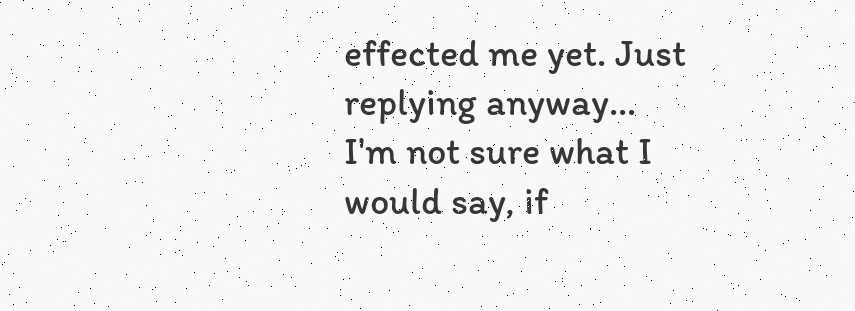effected me yet. Just replying anyway...
I'm not sure what I would say, if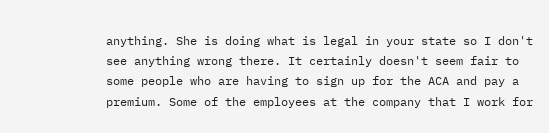anything. She is doing what is legal in your state so I don't see anything wrong there. It certainly doesn't seem fair to some people who are having to sign up for the ACA and pay a premium. Some of the employees at the company that I work for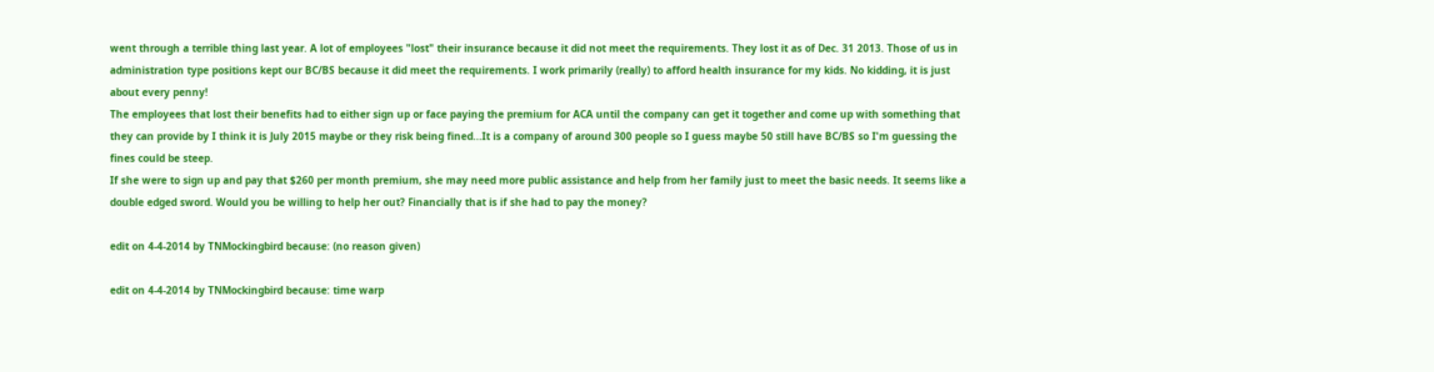went through a terrible thing last year. A lot of employees "lost" their insurance because it did not meet the requirements. They lost it as of Dec. 31 2013. Those of us in administration type positions kept our BC/BS because it did meet the requirements. I work primarily (really) to afford health insurance for my kids. No kidding, it is just about every penny!
The employees that lost their benefits had to either sign up or face paying the premium for ACA until the company can get it together and come up with something that they can provide by I think it is July 2015 maybe or they risk being fined...It is a company of around 300 people so I guess maybe 50 still have BC/BS so I'm guessing the fines could be steep.
If she were to sign up and pay that $260 per month premium, she may need more public assistance and help from her family just to meet the basic needs. It seems like a double edged sword. Would you be willing to help her out? Financially that is if she had to pay the money?

edit on 4-4-2014 by TNMockingbird because: (no reason given)

edit on 4-4-2014 by TNMockingbird because: time warp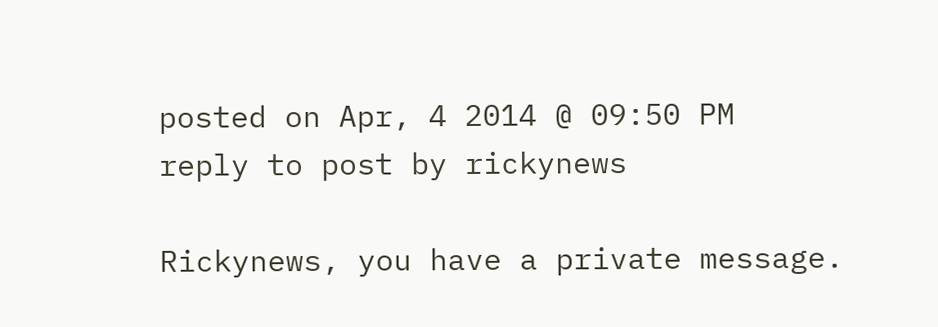posted on Apr, 4 2014 @ 09:50 PM
reply to post by rickynews

Rickynews, you have a private message.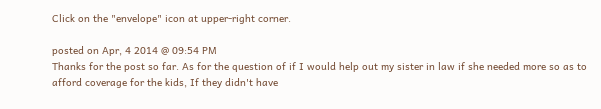Click on the "envelope" icon at upper-right corner.

posted on Apr, 4 2014 @ 09:54 PM
Thanks for the post so far. As for the question of if I would help out my sister in law if she needed more so as to afford coverage for the kids, If they didn't have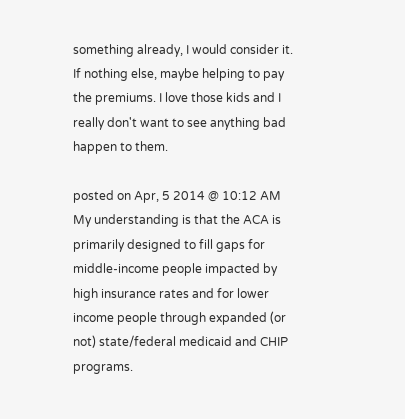something already, I would consider it. If nothing else, maybe helping to pay the premiums. I love those kids and I really don't want to see anything bad happen to them.

posted on Apr, 5 2014 @ 10:12 AM
My understanding is that the ACA is primarily designed to fill gaps for middle-income people impacted by high insurance rates and for lower income people through expanded (or not) state/federal medicaid and CHIP programs.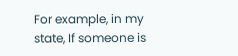For example, in my state, If someone is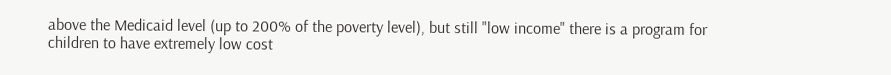above the Medicaid level (up to 200% of the poverty level), but still "low income" there is a program for children to have extremely low cost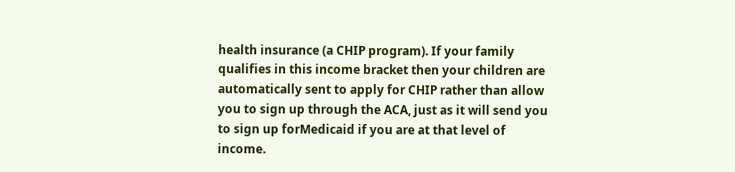health insurance (a CHIP program). If your family qualifies in this income bracket then your children are automatically sent to apply for CHIP rather than allow you to sign up through the ACA, just as it will send you to sign up forMedicaid if you are at that level of income.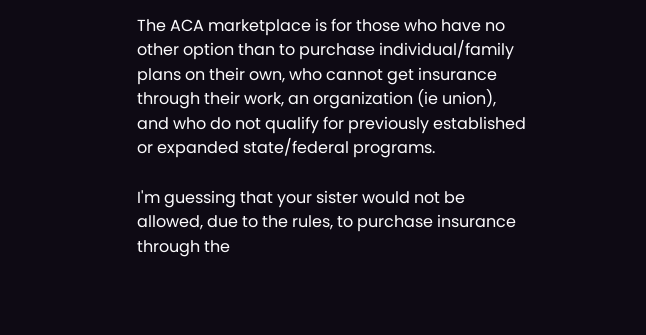The ACA marketplace is for those who have no other option than to purchase individual/family plans on their own, who cannot get insurance through their work, an organization (ie union), and who do not qualify for previously established or expanded state/federal programs.

I'm guessing that your sister would not be allowed, due to the rules, to purchase insurance through the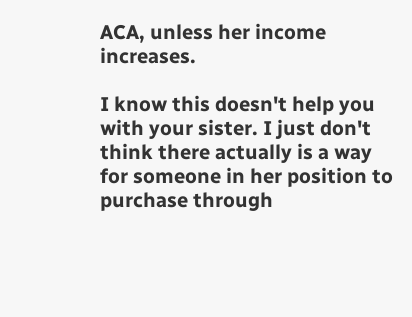ACA, unless her income increases.

I know this doesn't help you with your sister. I just don't think there actually is a way for someone in her position to purchase through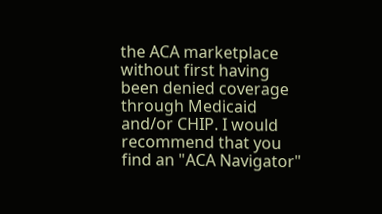the ACA marketplace without first having been denied coverage through Medicaid and/or CHIP. I would recommend that you find an "ACA Navigator"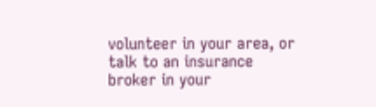volunteer in your area, or talk to an insurance broker in your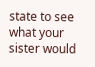state to see what your sister would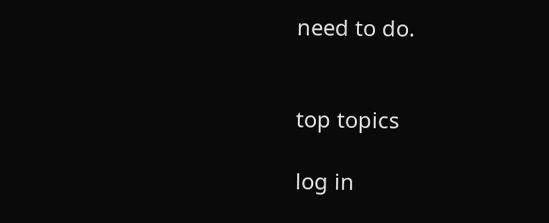need to do.


top topics

log in